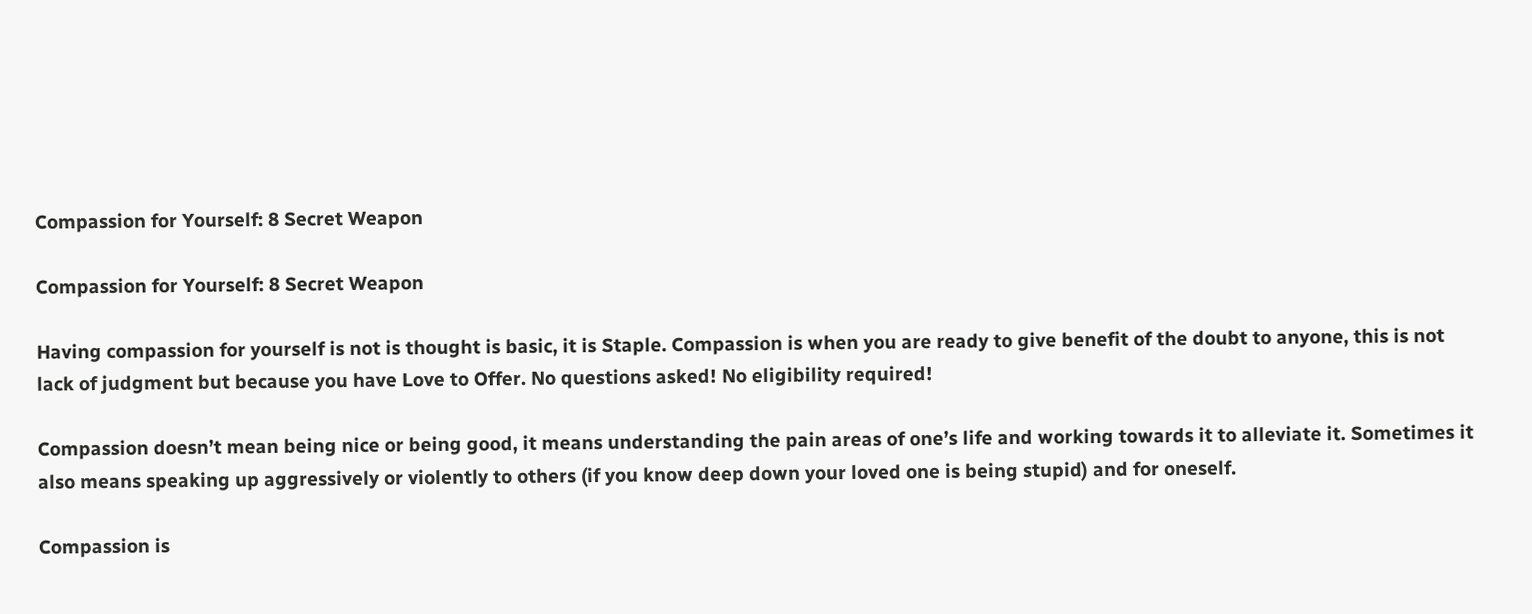Compassion for Yourself: 8 Secret Weapon

Compassion for Yourself: 8 Secret Weapon

Having compassion for yourself is not is thought is basic, it is Staple. Compassion is when you are ready to give benefit of the doubt to anyone, this is not lack of judgment but because you have Love to Offer. No questions asked! No eligibility required!

Compassion doesn’t mean being nice or being good, it means understanding the pain areas of one’s life and working towards it to alleviate it. Sometimes it also means speaking up aggressively or violently to others (if you know deep down your loved one is being stupid) and for oneself.

Compassion is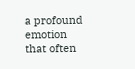a profound emotion that often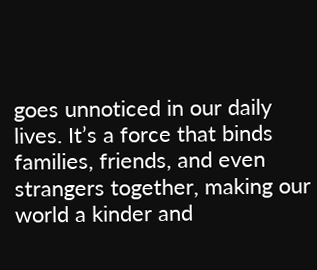goes unnoticed in our daily lives. It’s a force that binds families, friends, and even strangers together, making our world a kinder and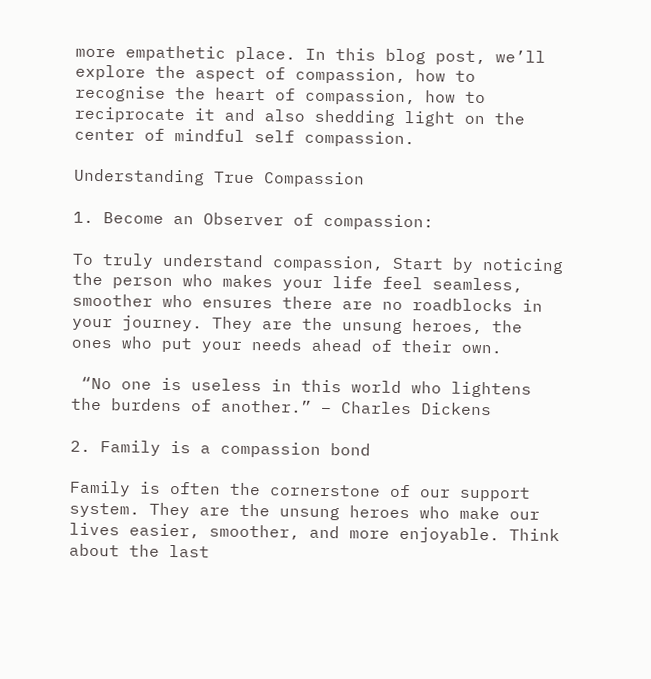more empathetic place. In this blog post, we’ll explore the aspect of compassion, how to recognise the heart of compassion, how to reciprocate it and also shedding light on the center of mindful self compassion.

Understanding True Compassion

1. Become an Observer of compassion:

To truly understand compassion, Start by noticing the person who makes your life feel seamless, smoother who ensures there are no roadblocks in your journey. They are the unsung heroes, the ones who put your needs ahead of their own.

 “No one is useless in this world who lightens the burdens of another.” – Charles Dickens

2. Family is a compassion bond

Family is often the cornerstone of our support system. They are the unsung heroes who make our lives easier, smoother, and more enjoyable. Think about the last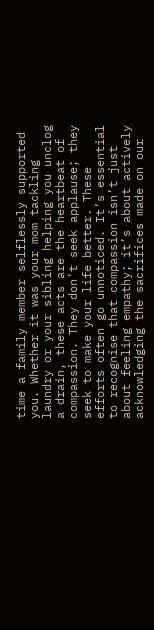time a family member selflessly supported you. Whether it was your mom tackling laundry or your sibling helping you unclog a drain, these acts are the heartbeat of compassion. They don’t seek applause; they seek to make your life better. These efforts often go unnoticed. It’s essential to recognise that compassion isn’t just about feeling empathy; it’s about actively acknowledging the sacrifices made on our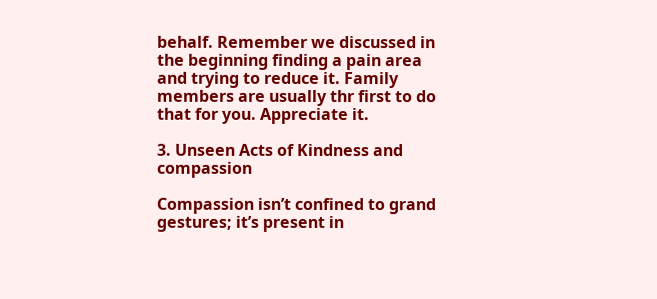behalf. Remember we discussed in the beginning finding a pain area and trying to reduce it. Family members are usually thr first to do that for you. Appreciate it.

3. Unseen Acts of Kindness and compassion

Compassion isn’t confined to grand gestures; it’s present in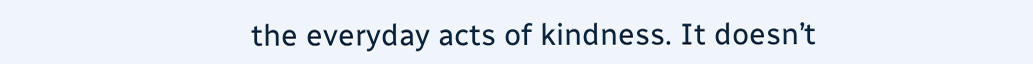the everyday acts of kindness. It doesn’t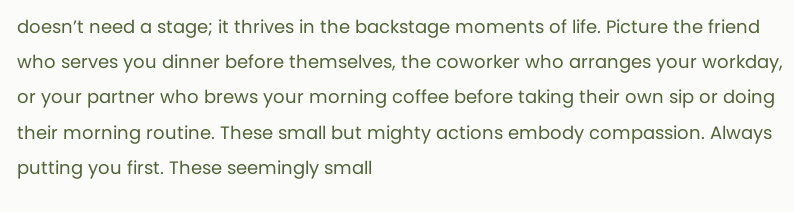doesn’t need a stage; it thrives in the backstage moments of life. Picture the friend who serves you dinner before themselves, the coworker who arranges your workday, or your partner who brews your morning coffee before taking their own sip or doing their morning routine. These small but mighty actions embody compassion. Always putting you first. These seemingly small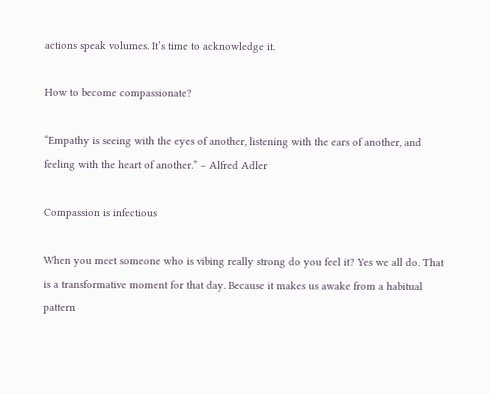actions speak volumes. It’s time to acknowledge it.

How to become compassionate?

“Empathy is seeing with the eyes of another, listening with the ears of another, and feeling with the heart of another.” – Alfred Adler

Compassion is infectious

When you meet someone who is vibing really strong do you feel it? Yes we all do. That is a transformative moment for that day. Because it makes us awake from a habitual pattern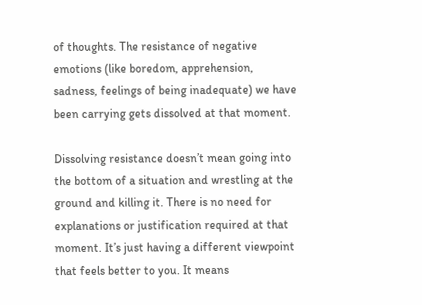of thoughts. The resistance of negative emotions (like boredom, apprehension, sadness, feelings of being inadequate) we have been carrying gets dissolved at that moment.

Dissolving resistance doesn’t mean going into the bottom of a situation and wrestling at the ground and killing it. There is no need for explanations or justification required at that moment. It’s just having a different viewpoint that feels better to you. It means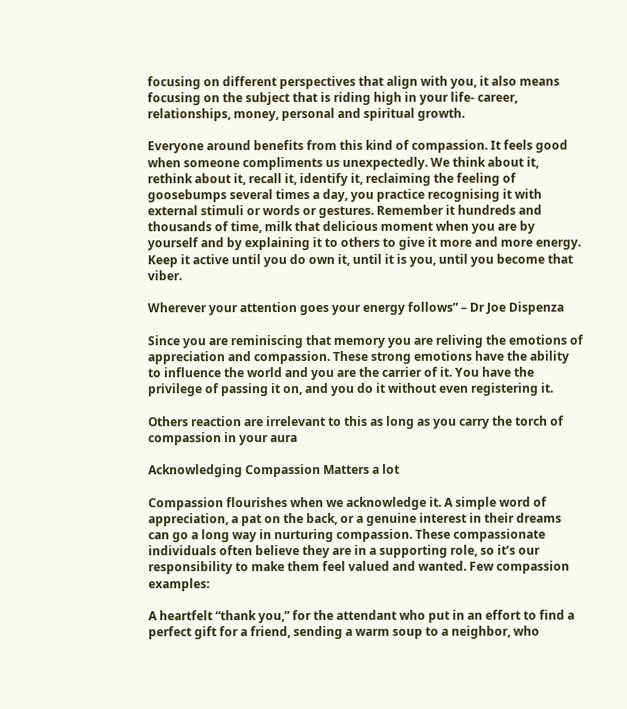focusing on different perspectives that align with you, it also means focusing on the subject that is riding high in your life- career, relationships, money, personal and spiritual growth.

Everyone around benefits from this kind of compassion. It feels good when someone compliments us unexpectedly. We think about it, rethink about it, recall it, identify it, reclaiming the feeling of goosebumps several times a day, you practice recognising it with external stimuli or words or gestures. Remember it hundreds and thousands of time, milk that delicious moment when you are by yourself and by explaining it to others to give it more and more energy. Keep it active until you do own it, until it is you, until you become that viber.

Wherever your attention goes your energy follows” – Dr Joe Dispenza

Since you are reminiscing that memory you are reliving the emotions of appreciation and compassion. These strong emotions have the ability to influence the world and you are the carrier of it. You have the privilege of passing it on, and you do it without even registering it.

Others reaction are irrelevant to this as long as you carry the torch of compassion in your aura

Acknowledging Compassion Matters a lot

Compassion flourishes when we acknowledge it. A simple word of appreciation, a pat on the back, or a genuine interest in their dreams can go a long way in nurturing compassion. These compassionate individuals often believe they are in a supporting role, so it’s our responsibility to make them feel valued and wanted. Few compassion examples:

A heartfelt “thank you,” for the attendant who put in an effort to find a perfect gift for a friend, sending a warm soup to a neighbor, who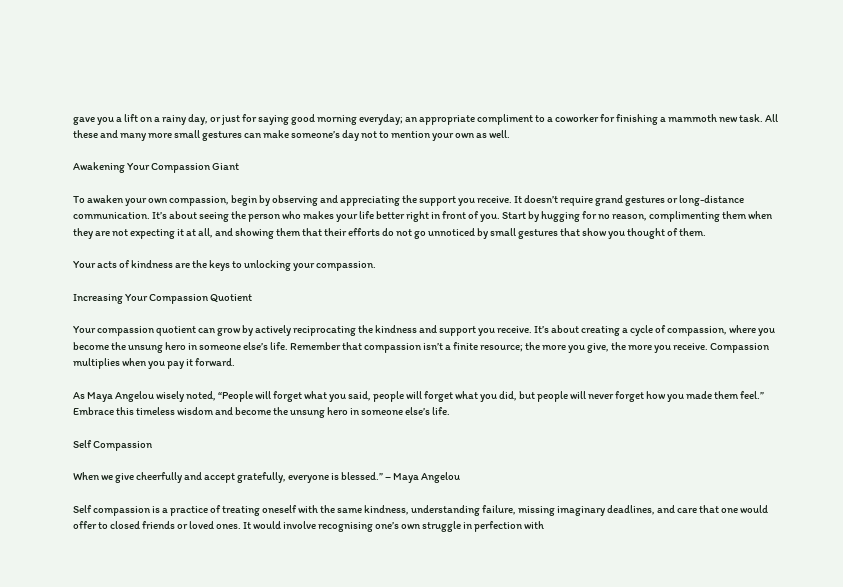gave you a lift on a rainy day, or just for saying good morning everyday; an appropriate compliment to a coworker for finishing a mammoth new task. All these and many more small gestures can make someone’s day not to mention your own as well.

Awakening Your Compassion Giant

To awaken your own compassion, begin by observing and appreciating the support you receive. It doesn’t require grand gestures or long-distance communication. It’s about seeing the person who makes your life better right in front of you. Start by hugging for no reason, complimenting them when they are not expecting it at all, and showing them that their efforts do not go unnoticed by small gestures that show you thought of them.

Your acts of kindness are the keys to unlocking your compassion.

Increasing Your Compassion Quotient

Your compassion quotient can grow by actively reciprocating the kindness and support you receive. It’s about creating a cycle of compassion, where you become the unsung hero in someone else’s life. Remember that compassion isn’t a finite resource; the more you give, the more you receive. Compassion multiplies when you pay it forward.

As Maya Angelou wisely noted, “People will forget what you said, people will forget what you did, but people will never forget how you made them feel.” Embrace this timeless wisdom and become the unsung hero in someone else’s life.

Self Compassion

When we give cheerfully and accept gratefully, everyone is blessed.” – Maya Angelou

Self compassion is a practice of treating oneself with the same kindness, understanding failure, missing imaginary deadlines, and care that one would offer to closed friends or loved ones. It would involve recognising one’s own struggle in perfection with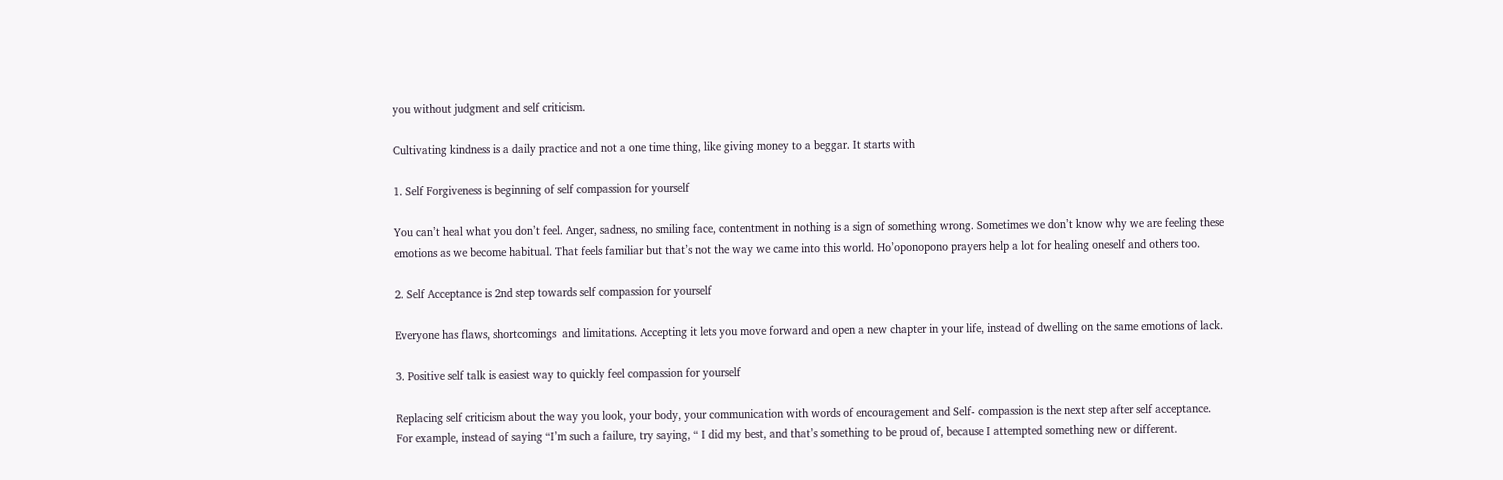you without judgment and self criticism.

Cultivating kindness is a daily practice and not a one time thing, like giving money to a beggar. It starts with

1. Self Forgiveness is beginning of self compassion for yourself

You can’t heal what you don’t feel. Anger, sadness, no smiling face, contentment in nothing is a sign of something wrong. Sometimes we don’t know why we are feeling these emotions as we become habitual. That feels familiar but that’s not the way we came into this world. Ho’oponopono prayers help a lot for healing oneself and others too.

2. Self Acceptance is 2nd step towards self compassion for yourself

Everyone has flaws, shortcomings  and limitations. Accepting it lets you move forward and open a new chapter in your life, instead of dwelling on the same emotions of lack.

3. Positive self talk is easiest way to quickly feel compassion for yourself

Replacing self criticism about the way you look, your body, your communication with words of encouragement and Self- compassion is the next step after self acceptance. For example, instead of saying “I’m such a failure, try saying, “ I did my best, and that’s something to be proud of, because I attempted something new or different.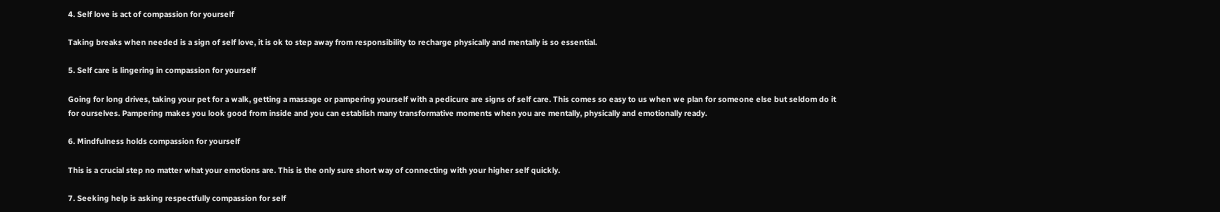4. Self love is act of compassion for yourself

Taking breaks when needed is a sign of self love, it is ok to step away from responsibility to recharge physically and mentally is so essential.

5. Self care is lingering in compassion for yourself

Going for long drives, taking your pet for a walk, getting a massage or pampering yourself with a pedicure are signs of self care. This comes so easy to us when we plan for someone else but seldom do it for ourselves. Pampering makes you look good from inside and you can establish many transformative moments when you are mentally, physically and emotionally ready.

6. Mindfulness holds compassion for yourself

This is a crucial step no matter what your emotions are. This is the only sure short way of connecting with your higher self quickly.

7. Seeking help is asking respectfully compassion for self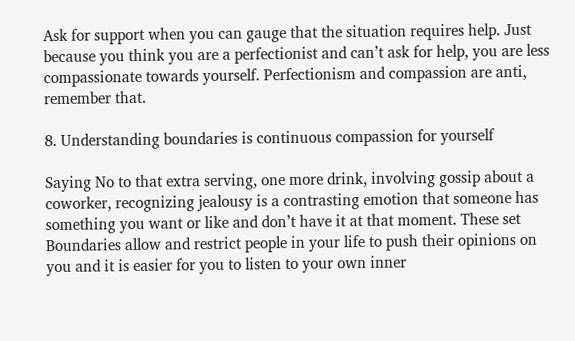Ask for support when you can gauge that the situation requires help. Just because you think you are a perfectionist and can’t ask for help, you are less compassionate towards yourself. Perfectionism and compassion are anti, remember that.

8. Understanding boundaries is continuous compassion for yourself

Saying No to that extra serving, one more drink, involving gossip about a coworker, recognizing jealousy is a contrasting emotion that someone has something you want or like and don’t have it at that moment. These set Boundaries allow and restrict people in your life to push their opinions on you and it is easier for you to listen to your own inner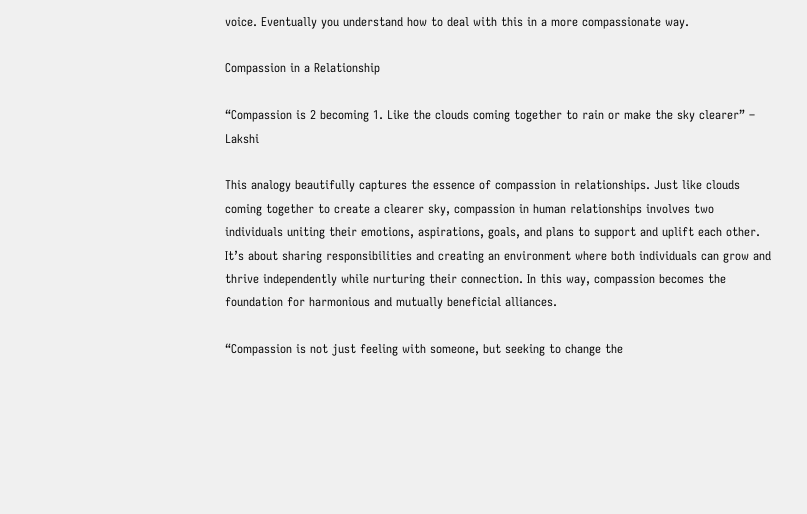voice. Eventually you understand how to deal with this in a more compassionate way.

Compassion in a Relationship

“Compassion is 2 becoming 1. Like the clouds coming together to rain or make the sky clearer” – Lakshi

This analogy beautifully captures the essence of compassion in relationships. Just like clouds coming together to create a clearer sky, compassion in human relationships involves two individuals uniting their emotions, aspirations, goals, and plans to support and uplift each other. It’s about sharing responsibilities and creating an environment where both individuals can grow and thrive independently while nurturing their connection. In this way, compassion becomes the foundation for harmonious and mutually beneficial alliances.

“Compassion is not just feeling with someone, but seeking to change the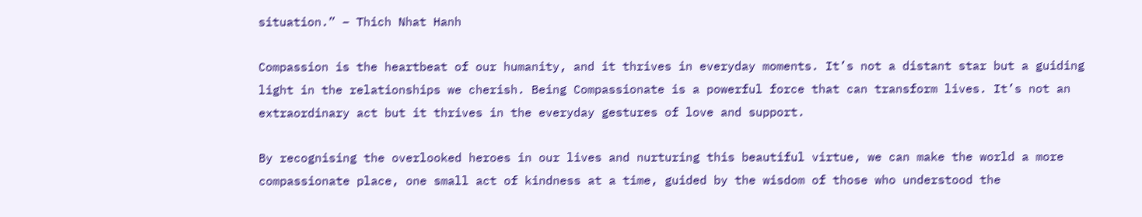situation.” – Thich Nhat Hanh

Compassion is the heartbeat of our humanity, and it thrives in everyday moments. It’s not a distant star but a guiding light in the relationships we cherish. Being Compassionate is a powerful force that can transform lives. It’s not an extraordinary act but it thrives in the everyday gestures of love and support.

By recognising the overlooked heroes in our lives and nurturing this beautiful virtue, we can make the world a more compassionate place, one small act of kindness at a time, guided by the wisdom of those who understood the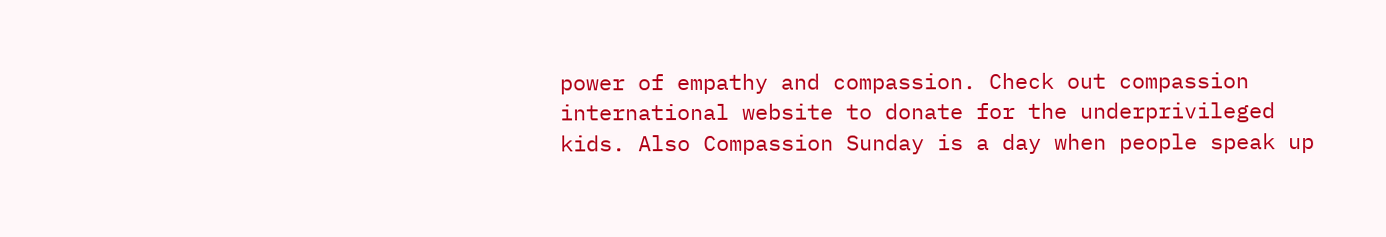power of empathy and compassion. Check out compassion international website to donate for the underprivileged kids. Also Compassion Sunday is a day when people speak up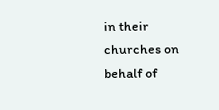in their churches on behalf of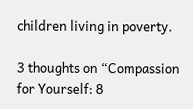children living in poverty.

3 thoughts on “Compassion for Yourself: 8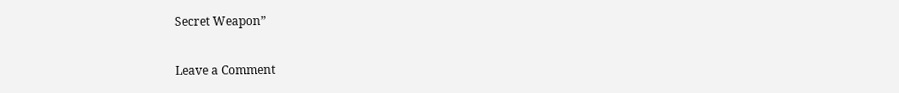Secret Weapon”

Leave a Comment